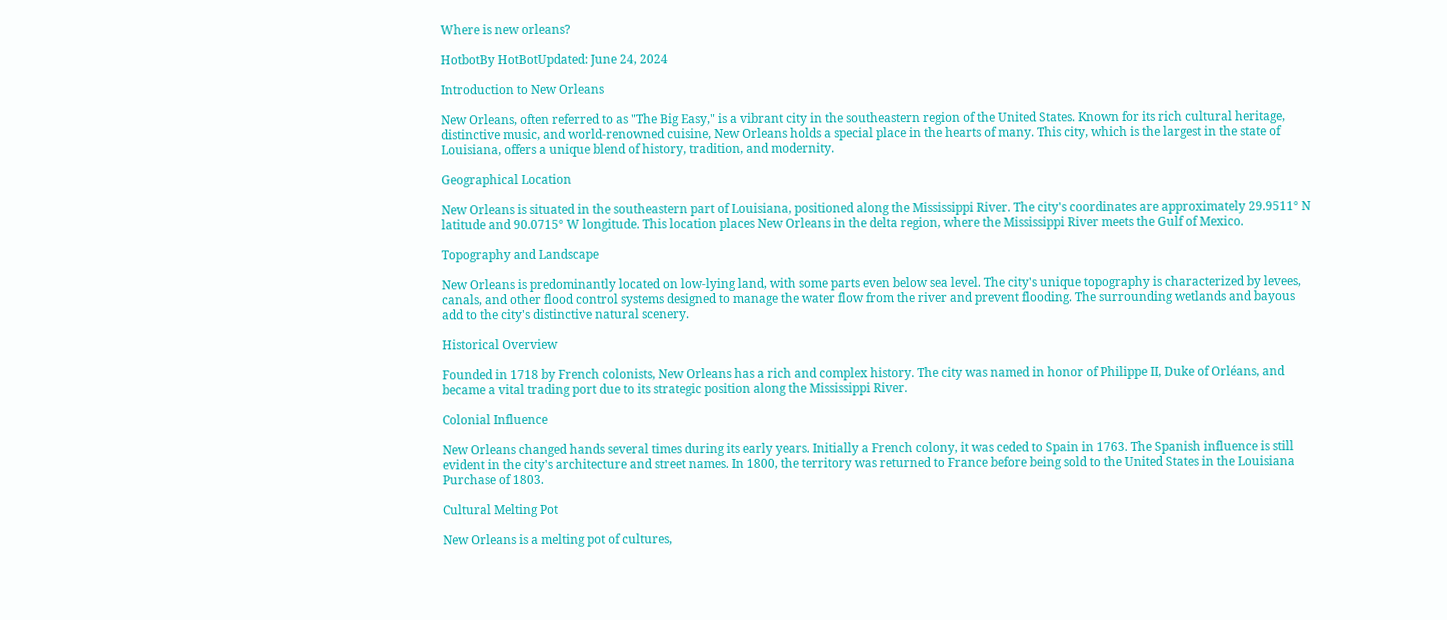Where is new orleans?

HotbotBy HotBotUpdated: June 24, 2024

Introduction to New Orleans

New Orleans, often referred to as "The Big Easy," is a vibrant city in the southeastern region of the United States. Known for its rich cultural heritage, distinctive music, and world-renowned cuisine, New Orleans holds a special place in the hearts of many. This city, which is the largest in the state of Louisiana, offers a unique blend of history, tradition, and modernity.

Geographical Location

New Orleans is situated in the southeastern part of Louisiana, positioned along the Mississippi River. The city's coordinates are approximately 29.9511° N latitude and 90.0715° W longitude. This location places New Orleans in the delta region, where the Mississippi River meets the Gulf of Mexico.

Topography and Landscape

New Orleans is predominantly located on low-lying land, with some parts even below sea level. The city's unique topography is characterized by levees, canals, and other flood control systems designed to manage the water flow from the river and prevent flooding. The surrounding wetlands and bayous add to the city's distinctive natural scenery.

Historical Overview

Founded in 1718 by French colonists, New Orleans has a rich and complex history. The city was named in honor of Philippe II, Duke of Orléans, and became a vital trading port due to its strategic position along the Mississippi River.

Colonial Influence

New Orleans changed hands several times during its early years. Initially a French colony, it was ceded to Spain in 1763. The Spanish influence is still evident in the city's architecture and street names. In 1800, the territory was returned to France before being sold to the United States in the Louisiana Purchase of 1803.

Cultural Melting Pot

New Orleans is a melting pot of cultures,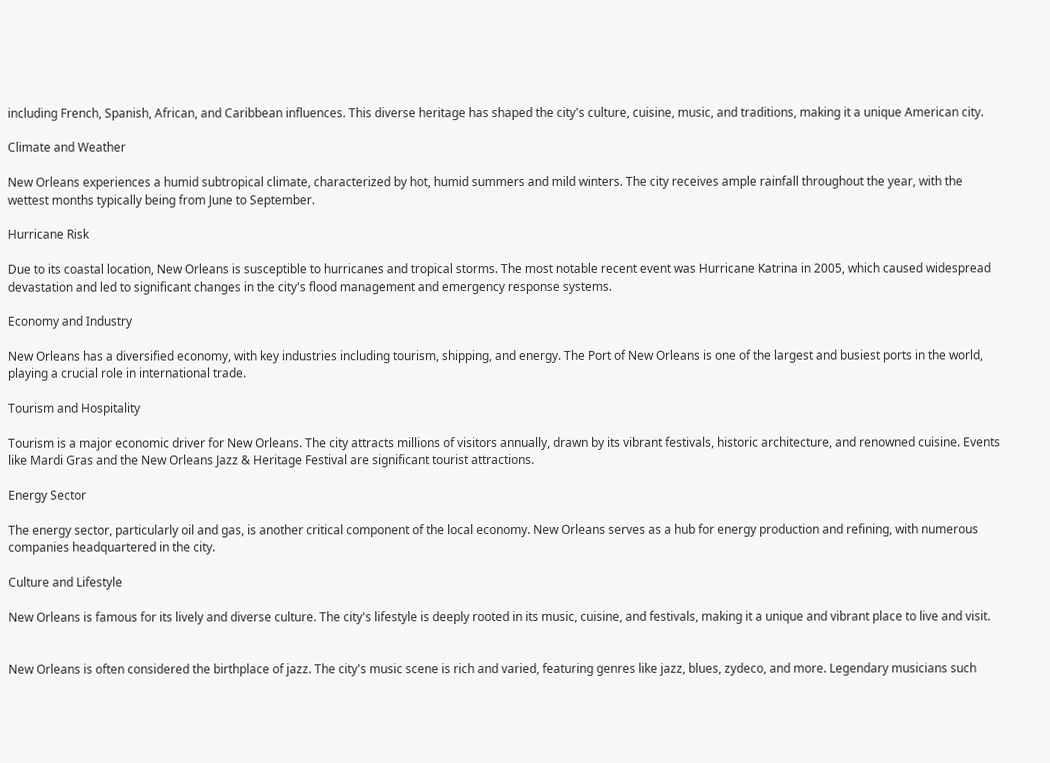including French, Spanish, African, and Caribbean influences. This diverse heritage has shaped the city's culture, cuisine, music, and traditions, making it a unique American city.

Climate and Weather

New Orleans experiences a humid subtropical climate, characterized by hot, humid summers and mild winters. The city receives ample rainfall throughout the year, with the wettest months typically being from June to September.

Hurricane Risk

Due to its coastal location, New Orleans is susceptible to hurricanes and tropical storms. The most notable recent event was Hurricane Katrina in 2005, which caused widespread devastation and led to significant changes in the city's flood management and emergency response systems.

Economy and Industry

New Orleans has a diversified economy, with key industries including tourism, shipping, and energy. The Port of New Orleans is one of the largest and busiest ports in the world, playing a crucial role in international trade.

Tourism and Hospitality

Tourism is a major economic driver for New Orleans. The city attracts millions of visitors annually, drawn by its vibrant festivals, historic architecture, and renowned cuisine. Events like Mardi Gras and the New Orleans Jazz & Heritage Festival are significant tourist attractions.

Energy Sector

The energy sector, particularly oil and gas, is another critical component of the local economy. New Orleans serves as a hub for energy production and refining, with numerous companies headquartered in the city.

Culture and Lifestyle

New Orleans is famous for its lively and diverse culture. The city's lifestyle is deeply rooted in its music, cuisine, and festivals, making it a unique and vibrant place to live and visit.


New Orleans is often considered the birthplace of jazz. The city's music scene is rich and varied, featuring genres like jazz, blues, zydeco, and more. Legendary musicians such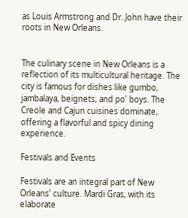as Louis Armstrong and Dr. John have their roots in New Orleans.


The culinary scene in New Orleans is a reflection of its multicultural heritage. The city is famous for dishes like gumbo, jambalaya, beignets, and po' boys. The Creole and Cajun cuisines dominate, offering a flavorful and spicy dining experience.

Festivals and Events

Festivals are an integral part of New Orleans' culture. Mardi Gras, with its elaborate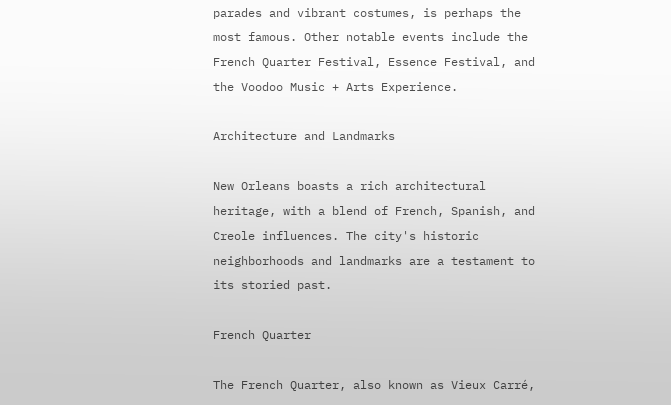parades and vibrant costumes, is perhaps the most famous. Other notable events include the French Quarter Festival, Essence Festival, and the Voodoo Music + Arts Experience.

Architecture and Landmarks

New Orleans boasts a rich architectural heritage, with a blend of French, Spanish, and Creole influences. The city's historic neighborhoods and landmarks are a testament to its storied past.

French Quarter

The French Quarter, also known as Vieux Carré,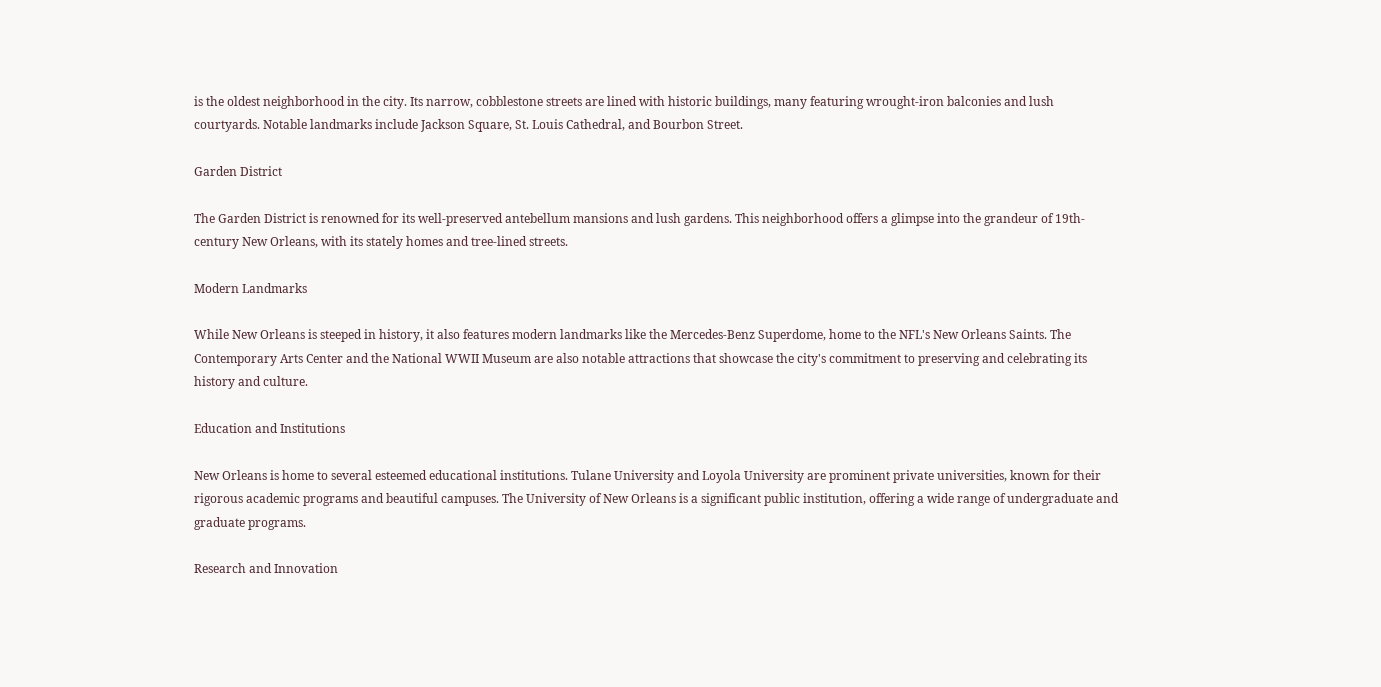is the oldest neighborhood in the city. Its narrow, cobblestone streets are lined with historic buildings, many featuring wrought-iron balconies and lush courtyards. Notable landmarks include Jackson Square, St. Louis Cathedral, and Bourbon Street.

Garden District

The Garden District is renowned for its well-preserved antebellum mansions and lush gardens. This neighborhood offers a glimpse into the grandeur of 19th-century New Orleans, with its stately homes and tree-lined streets.

Modern Landmarks

While New Orleans is steeped in history, it also features modern landmarks like the Mercedes-Benz Superdome, home to the NFL's New Orleans Saints. The Contemporary Arts Center and the National WWII Museum are also notable attractions that showcase the city's commitment to preserving and celebrating its history and culture.

Education and Institutions

New Orleans is home to several esteemed educational institutions. Tulane University and Loyola University are prominent private universities, known for their rigorous academic programs and beautiful campuses. The University of New Orleans is a significant public institution, offering a wide range of undergraduate and graduate programs.

Research and Innovation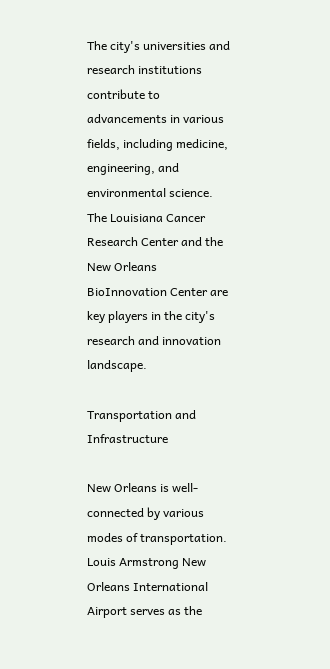The city's universities and research institutions contribute to advancements in various fields, including medicine, engineering, and environmental science. The Louisiana Cancer Research Center and the New Orleans BioInnovation Center are key players in the city's research and innovation landscape.

Transportation and Infrastructure

New Orleans is well-connected by various modes of transportation. Louis Armstrong New Orleans International Airport serves as the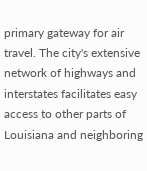primary gateway for air travel. The city's extensive network of highways and interstates facilitates easy access to other parts of Louisiana and neighboring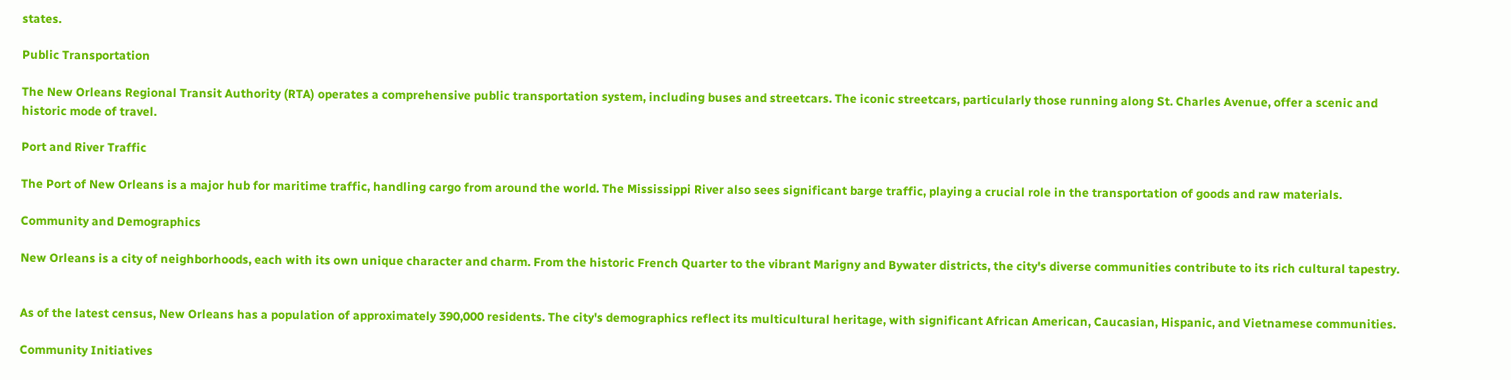states.

Public Transportation

The New Orleans Regional Transit Authority (RTA) operates a comprehensive public transportation system, including buses and streetcars. The iconic streetcars, particularly those running along St. Charles Avenue, offer a scenic and historic mode of travel.

Port and River Traffic

The Port of New Orleans is a major hub for maritime traffic, handling cargo from around the world. The Mississippi River also sees significant barge traffic, playing a crucial role in the transportation of goods and raw materials.

Community and Demographics

New Orleans is a city of neighborhoods, each with its own unique character and charm. From the historic French Quarter to the vibrant Marigny and Bywater districts, the city's diverse communities contribute to its rich cultural tapestry.


As of the latest census, New Orleans has a population of approximately 390,000 residents. The city's demographics reflect its multicultural heritage, with significant African American, Caucasian, Hispanic, and Vietnamese communities.

Community Initiatives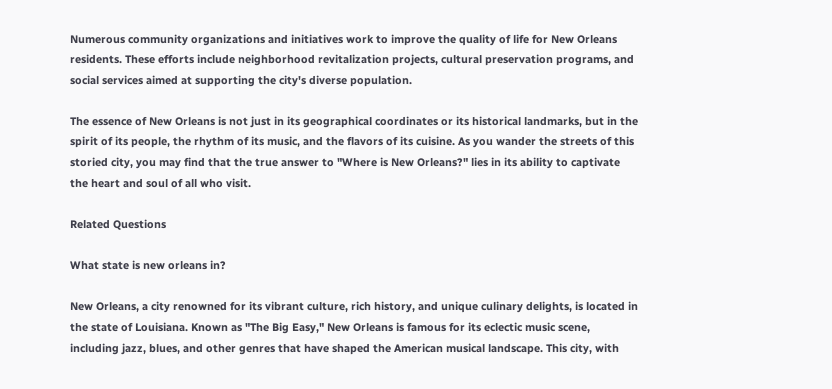Numerous community organizations and initiatives work to improve the quality of life for New Orleans residents. These efforts include neighborhood revitalization projects, cultural preservation programs, and social services aimed at supporting the city's diverse population.

The essence of New Orleans is not just in its geographical coordinates or its historical landmarks, but in the spirit of its people, the rhythm of its music, and the flavors of its cuisine. As you wander the streets of this storied city, you may find that the true answer to "Where is New Orleans?" lies in its ability to captivate the heart and soul of all who visit.

Related Questions

What state is new orleans in?

New Orleans, a city renowned for its vibrant culture, rich history, and unique culinary delights, is located in the state of Louisiana. Known as "The Big Easy," New Orleans is famous for its eclectic music scene, including jazz, blues, and other genres that have shaped the American musical landscape. This city, with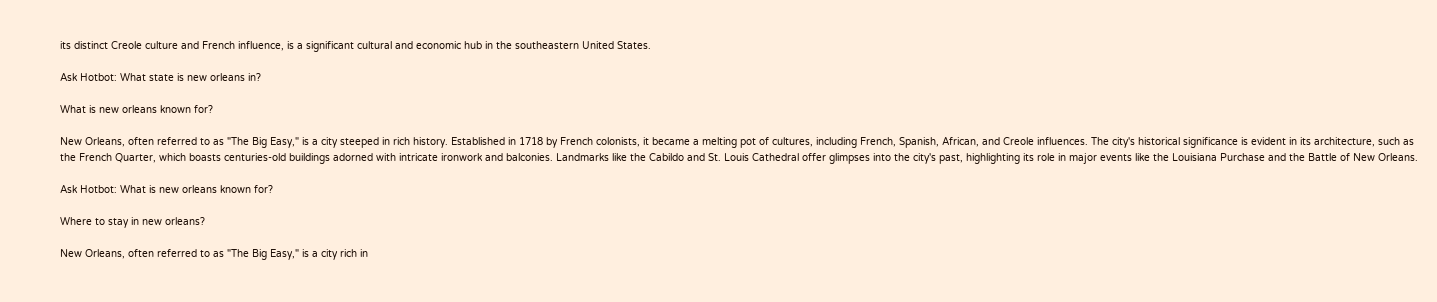its distinct Creole culture and French influence, is a significant cultural and economic hub in the southeastern United States.

Ask Hotbot: What state is new orleans in?

What is new orleans known for?

New Orleans, often referred to as "The Big Easy," is a city steeped in rich history. Established in 1718 by French colonists, it became a melting pot of cultures, including French, Spanish, African, and Creole influences. The city's historical significance is evident in its architecture, such as the French Quarter, which boasts centuries-old buildings adorned with intricate ironwork and balconies. Landmarks like the Cabildo and St. Louis Cathedral offer glimpses into the city's past, highlighting its role in major events like the Louisiana Purchase and the Battle of New Orleans.

Ask Hotbot: What is new orleans known for?

Where to stay in new orleans?

New Orleans, often referred to as "The Big Easy," is a city rich in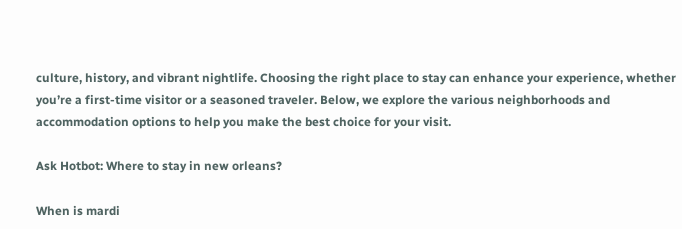culture, history, and vibrant nightlife. Choosing the right place to stay can enhance your experience, whether you’re a first-time visitor or a seasoned traveler. Below, we explore the various neighborhoods and accommodation options to help you make the best choice for your visit.

Ask Hotbot: Where to stay in new orleans?

When is mardi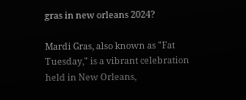gras in new orleans 2024?

Mardi Gras, also known as "Fat Tuesday," is a vibrant celebration held in New Orleans,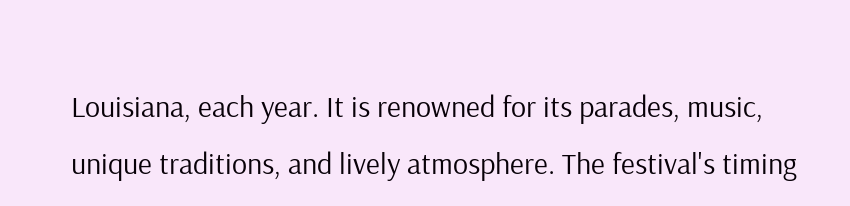Louisiana, each year. It is renowned for its parades, music, unique traditions, and lively atmosphere. The festival's timing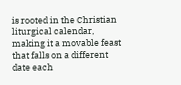is rooted in the Christian liturgical calendar, making it a movable feast that falls on a different date each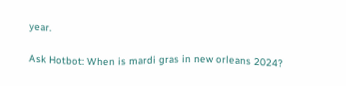year.

Ask Hotbot: When is mardi gras in new orleans 2024?